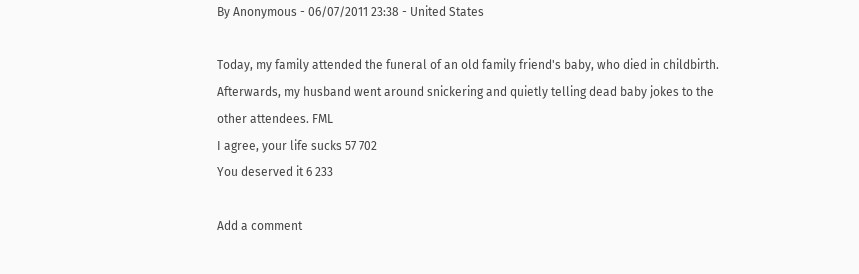By Anonymous - 06/07/2011 23:38 - United States

Today, my family attended the funeral of an old family friend's baby, who died in childbirth. Afterwards, my husband went around snickering and quietly telling dead baby jokes to the other attendees. FML
I agree, your life sucks 57 702
You deserved it 6 233

Add a comment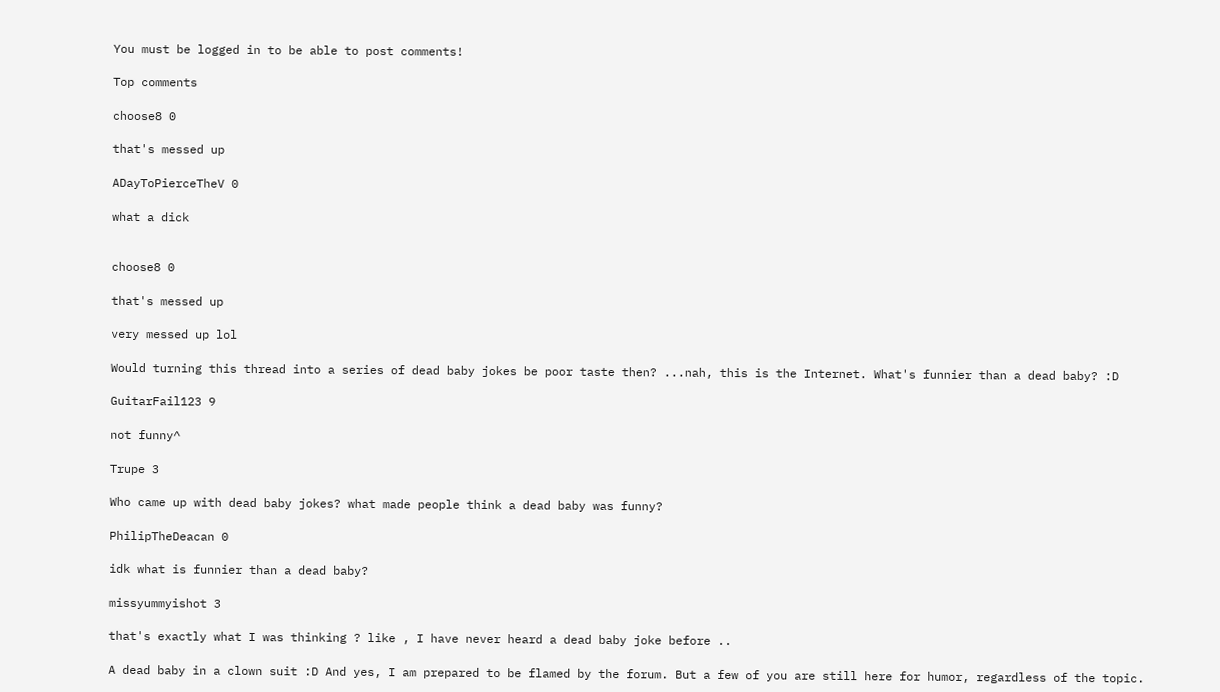You must be logged in to be able to post comments!

Top comments

choose8 0

that's messed up

ADayToPierceTheV 0

what a dick


choose8 0

that's messed up

very messed up lol

Would turning this thread into a series of dead baby jokes be poor taste then? ...nah, this is the Internet. What's funnier than a dead baby? :D

GuitarFail123 9

not funny^

Trupe 3

Who came up with dead baby jokes? what made people think a dead baby was funny?

PhilipTheDeacan 0

idk what is funnier than a dead baby?

missyummyishot 3

that's exactly what I was thinking ? like , I have never heard a dead baby joke before ..

A dead baby in a clown suit :D And yes, I am prepared to be flamed by the forum. But a few of you are still here for humor, regardless of the topic.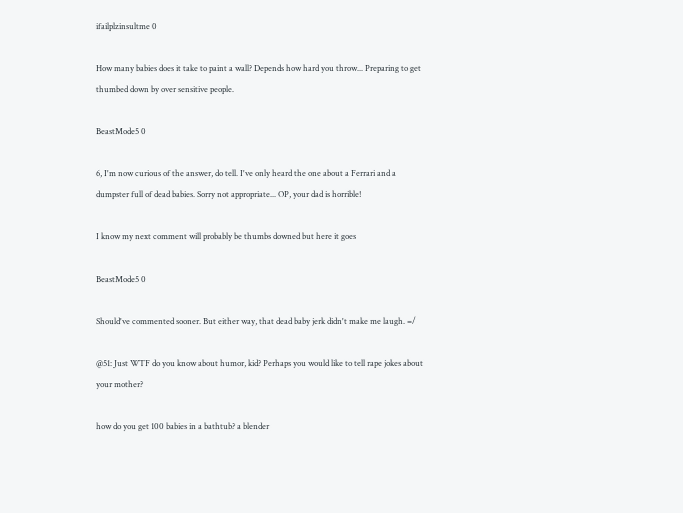ifailplzinsultme 0

How many babies does it take to paint a wall? Depends how hard you throw... Preparing to get thumbed down by over sensitive people.

BeastMode5 0

6, I'm now curious of the answer, do tell. I've only heard the one about a Ferrari and a dumpster full of dead babies. Sorry not appropriate... OP, your dad is horrible!

I know my next comment will probably be thumbs downed but here it goes

BeastMode5 0

Should've commented sooner. But either way, that dead baby jerk didn't make me laugh. =/

@51: Just WTF do you know about humor, kid? Perhaps you would like to tell rape jokes about your mother?

how do you get 100 babies in a bathtub? a blender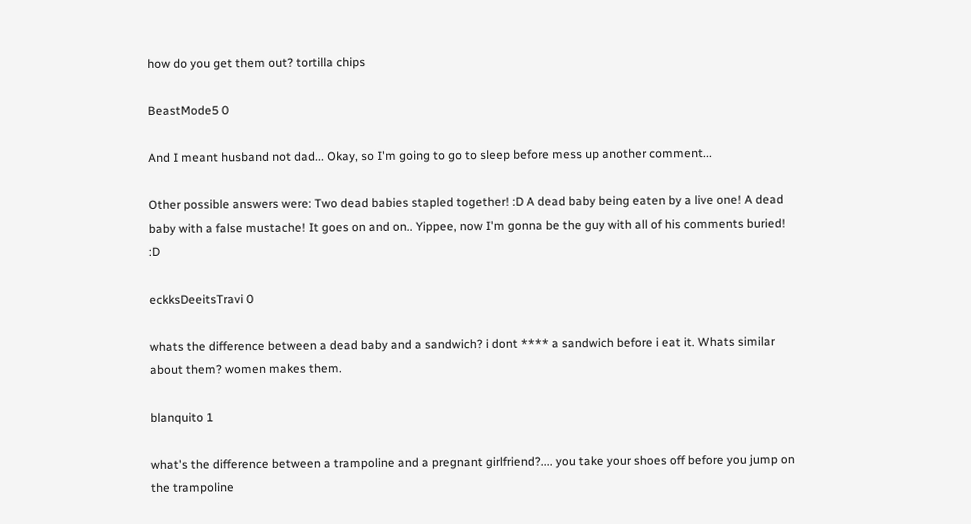how do you get them out? tortilla chips

BeastMode5 0

And I meant husband not dad... Okay, so I'm going to go to sleep before mess up another comment...

Other possible answers were: Two dead babies stapled together! :D A dead baby being eaten by a live one! A dead baby with a false mustache! It goes on and on.. Yippee, now I'm gonna be the guy with all of his comments buried! :D

eckksDeeitsTravi 0

whats the difference between a dead baby and a sandwich? i dont **** a sandwich before i eat it. Whats similar about them? women makes them.

blanquito 1

what's the difference between a trampoline and a pregnant girlfriend?.... you take your shoes off before you jump on the trampoline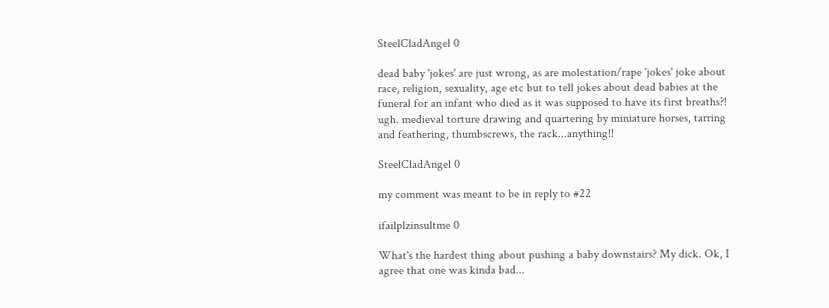SteelCladAngel 0

dead baby 'jokes' are just wrong, as are molestation/rape 'jokes' joke about race, religion, sexuality, age etc but to tell jokes about dead babies at the funeral for an infant who died as it was supposed to have its first breaths?! ugh. medieval torture drawing and quartering by miniature horses, tarring and feathering, thumbscrews, the rack...anything!!

SteelCladAngel 0

my comment was meant to be in reply to #22

ifailplzinsultme 0

What's the hardest thing about pushing a baby downstairs? My dick. Ok, I agree that one was kinda bad...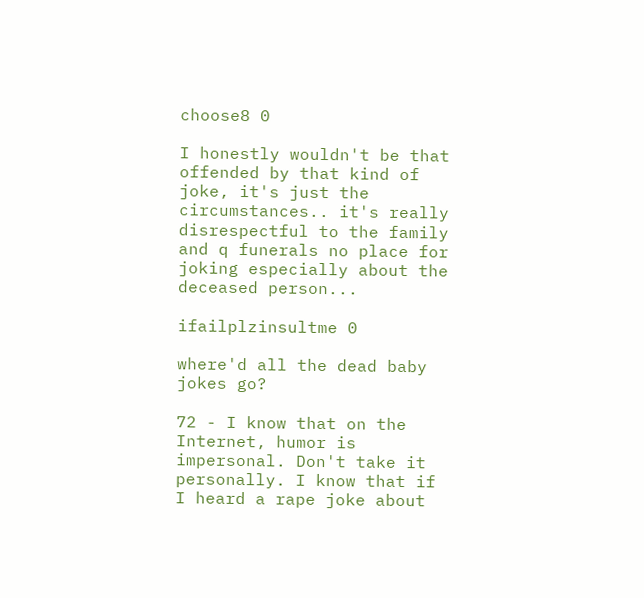choose8 0

I honestly wouldn't be that offended by that kind of joke, it's just the circumstances.. it's really disrespectful to the family and q funerals no place for joking especially about the deceased person...

ifailplzinsultme 0

where'd all the dead baby jokes go?

72 - I know that on the Internet, humor is impersonal. Don't take it personally. I know that if I heard a rape joke about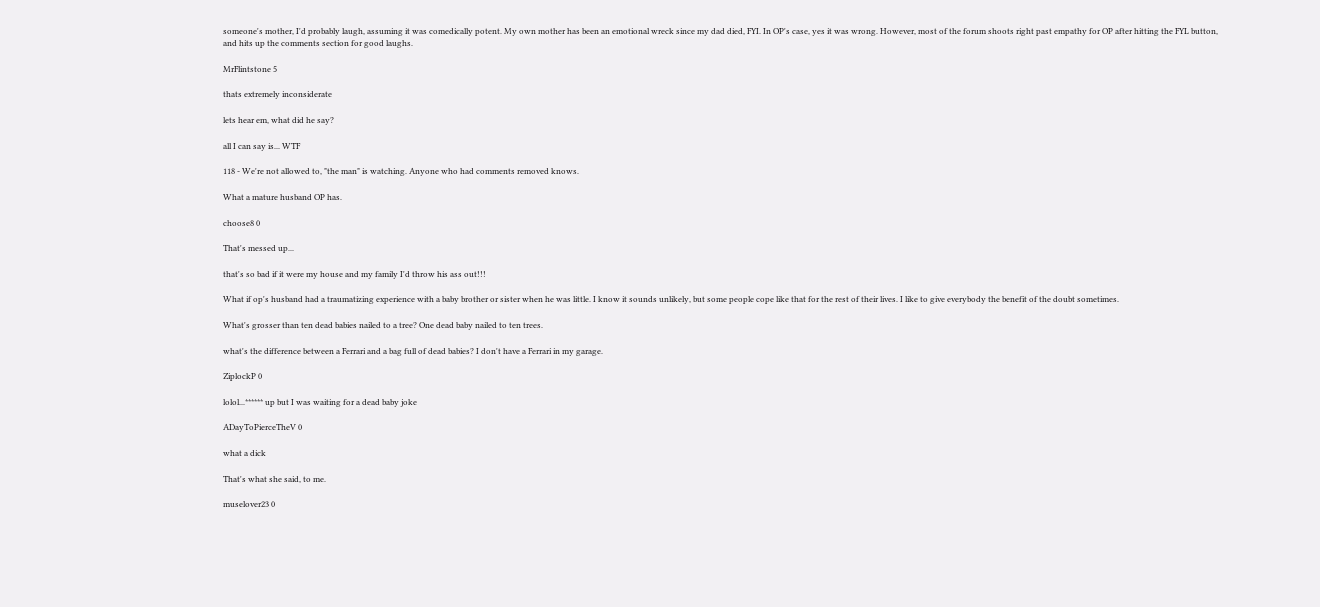someone's mother, I'd probably laugh, assuming it was comedically potent. My own mother has been an emotional wreck since my dad died, FYI. In OP's case, yes it was wrong. However, most of the forum shoots right past empathy for OP after hitting the FYL button, and hits up the comments section for good laughs.

MrFlintstone 5

thats extremely inconsiderate

lets hear em, what did he say?

all I can say is... WTF

118 - We're not allowed to, "the man" is watching. Anyone who had comments removed knows.

What a mature husband OP has.

choose8 0

That's messed up...

that's so bad if it were my house and my family I'd throw his ass out!!!

What if op's husband had a traumatizing experience with a baby brother or sister when he was little. I know it sounds unlikely, but some people cope like that for the rest of their lives. I like to give everybody the benefit of the doubt sometimes.

What's grosser than ten dead babies nailed to a tree? One dead baby nailed to ten trees.

what's the difference between a Ferrari and a bag full of dead babies? I don't have a Ferrari in my garage.

ZiplockP 0

lolol...****** up but I was waiting for a dead baby joke

ADayToPierceTheV 0

what a dick

That's what she said, to me.

muselover23 0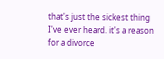that's just the sickest thing I've ever heard. it's a reason for a divorce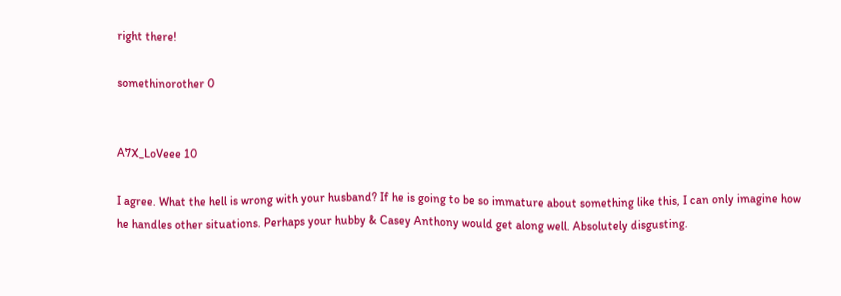right there!

somethinorother 0


A7X_LoVeee 10

I agree. What the hell is wrong with your husband? If he is going to be so immature about something like this, I can only imagine how he handles other situations. Perhaps your hubby & Casey Anthony would get along well. Absolutely disgusting.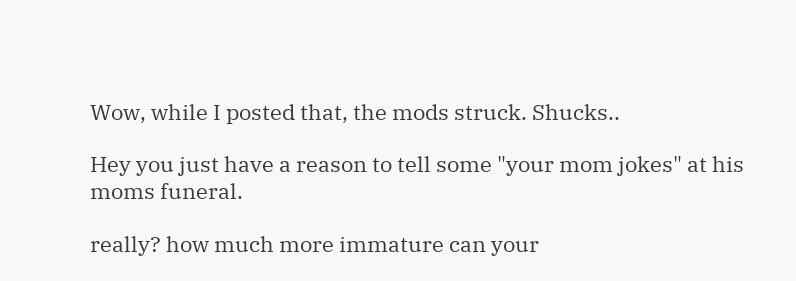Wow, while I posted that, the mods struck. Shucks..

Hey you just have a reason to tell some "your mom jokes" at his moms funeral.

really? how much more immature can your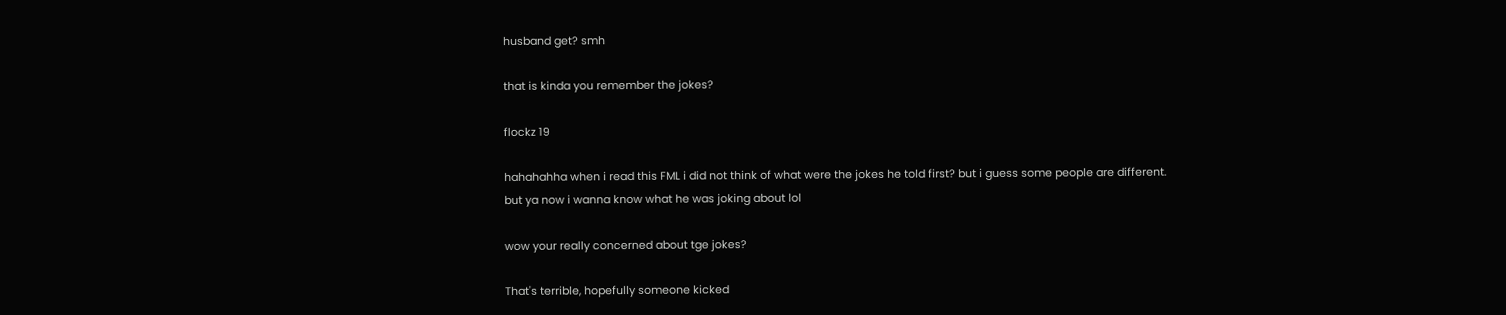husband get? smh

that is kinda you remember the jokes?

flockz 19

hahahahha when i read this FML i did not think of what were the jokes he told first? but i guess some people are different. but ya now i wanna know what he was joking about lol

wow your really concerned about tge jokes?

That's terrible, hopefully someone kicked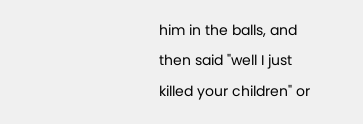him in the balls, and then said "well I just killed your children" or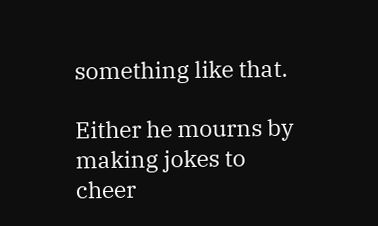something like that.

Either he mourns by making jokes to cheer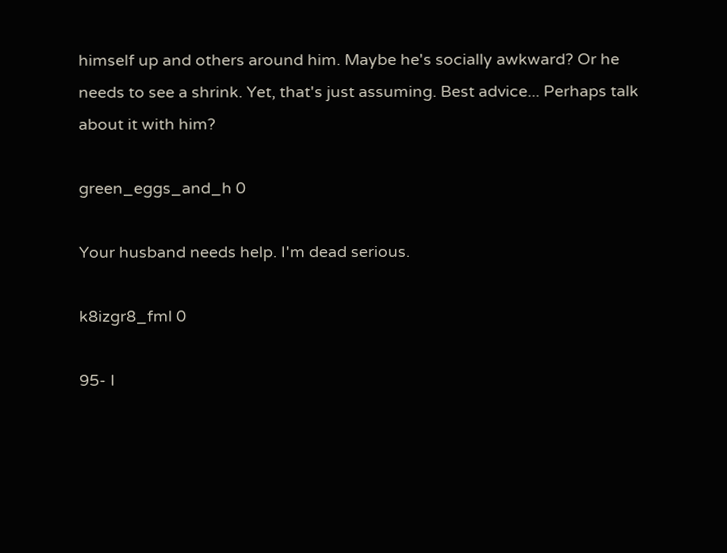himself up and others around him. Maybe he's socially awkward? Or he needs to see a shrink. Yet, that's just assuming. Best advice... Perhaps talk about it with him?

green_eggs_and_h 0

Your husband needs help. I'm dead serious.

k8izgr8_fml 0

95- I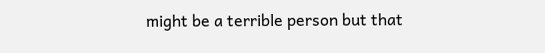might be a terrible person but that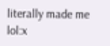literally made me lol:x